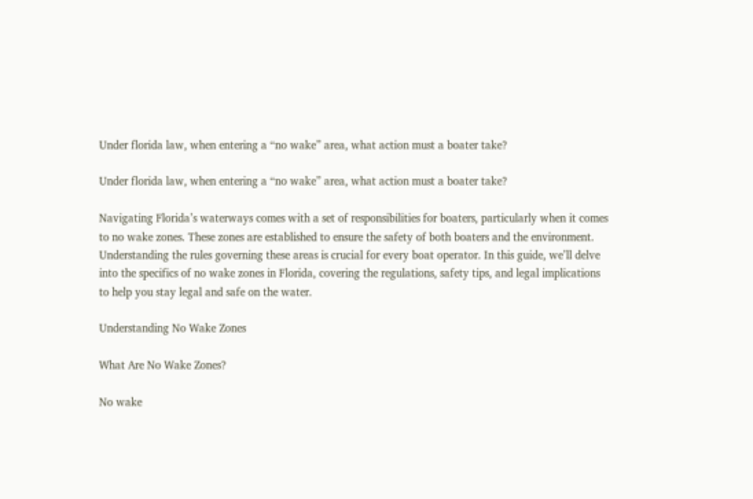Under florida law, when entering a “no wake” area, what action must a boater take?

Under florida law, when entering a “no wake” area, what action must a boater take?

Navigating Florida’s waterways comes with a set of responsibilities for boaters, particularly when it comes to no wake zones. These zones are established to ensure the safety of both boaters and the environment. Understanding the rules governing these areas is crucial for every boat operator. In this guide, we’ll delve into the specifics of no wake zones in Florida, covering the regulations, safety tips, and legal implications to help you stay legal and safe on the water.

Understanding No Wake Zones

What Are No Wake Zones?

No wake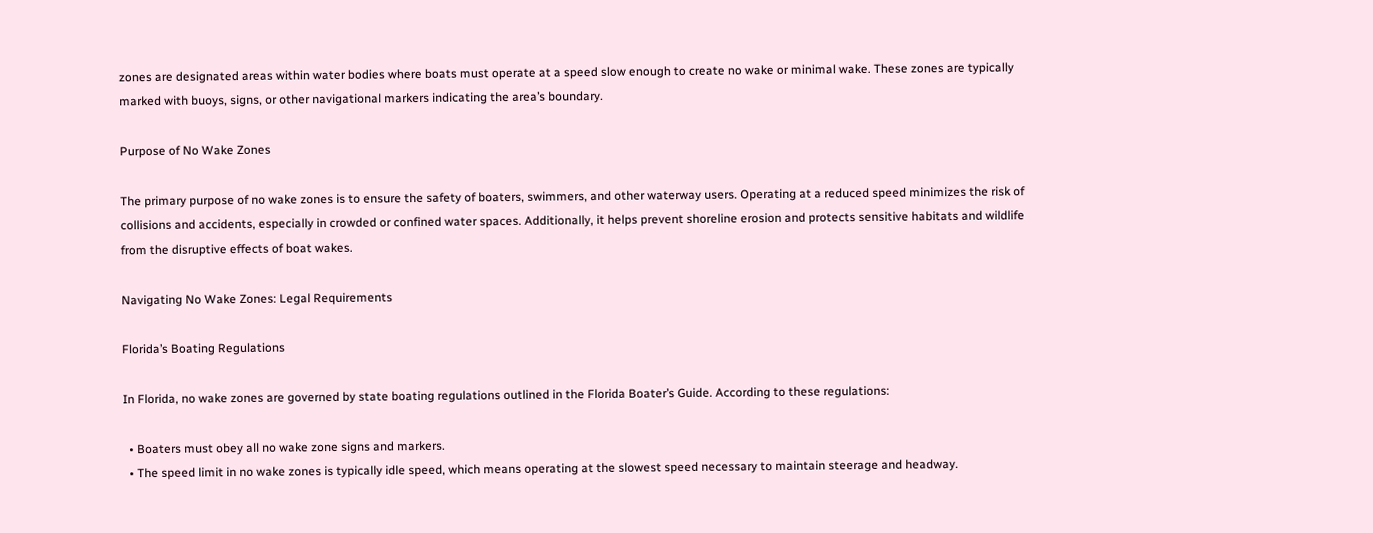zones are designated areas within water bodies where boats must operate at a speed slow enough to create no wake or minimal wake. These zones are typically marked with buoys, signs, or other navigational markers indicating the area’s boundary.

Purpose of No Wake Zones

The primary purpose of no wake zones is to ensure the safety of boaters, swimmers, and other waterway users. Operating at a reduced speed minimizes the risk of collisions and accidents, especially in crowded or confined water spaces. Additionally, it helps prevent shoreline erosion and protects sensitive habitats and wildlife from the disruptive effects of boat wakes.

Navigating No Wake Zones: Legal Requirements

Florida’s Boating Regulations

In Florida, no wake zones are governed by state boating regulations outlined in the Florida Boater’s Guide. According to these regulations:

  • Boaters must obey all no wake zone signs and markers.
  • The speed limit in no wake zones is typically idle speed, which means operating at the slowest speed necessary to maintain steerage and headway.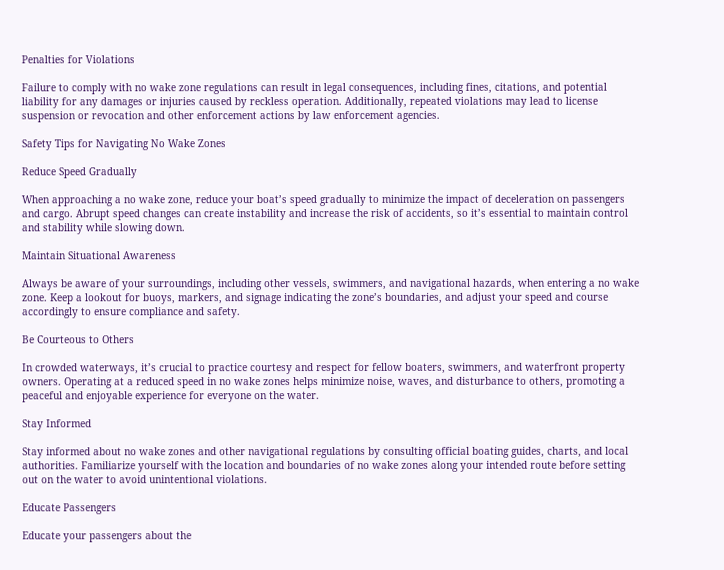Penalties for Violations

Failure to comply with no wake zone regulations can result in legal consequences, including fines, citations, and potential liability for any damages or injuries caused by reckless operation. Additionally, repeated violations may lead to license suspension or revocation and other enforcement actions by law enforcement agencies.

Safety Tips for Navigating No Wake Zones

Reduce Speed Gradually

When approaching a no wake zone, reduce your boat’s speed gradually to minimize the impact of deceleration on passengers and cargo. Abrupt speed changes can create instability and increase the risk of accidents, so it’s essential to maintain control and stability while slowing down.

Maintain Situational Awareness

Always be aware of your surroundings, including other vessels, swimmers, and navigational hazards, when entering a no wake zone. Keep a lookout for buoys, markers, and signage indicating the zone’s boundaries, and adjust your speed and course accordingly to ensure compliance and safety.

Be Courteous to Others

In crowded waterways, it’s crucial to practice courtesy and respect for fellow boaters, swimmers, and waterfront property owners. Operating at a reduced speed in no wake zones helps minimize noise, waves, and disturbance to others, promoting a peaceful and enjoyable experience for everyone on the water.

Stay Informed

Stay informed about no wake zones and other navigational regulations by consulting official boating guides, charts, and local authorities. Familiarize yourself with the location and boundaries of no wake zones along your intended route before setting out on the water to avoid unintentional violations.

Educate Passengers

Educate your passengers about the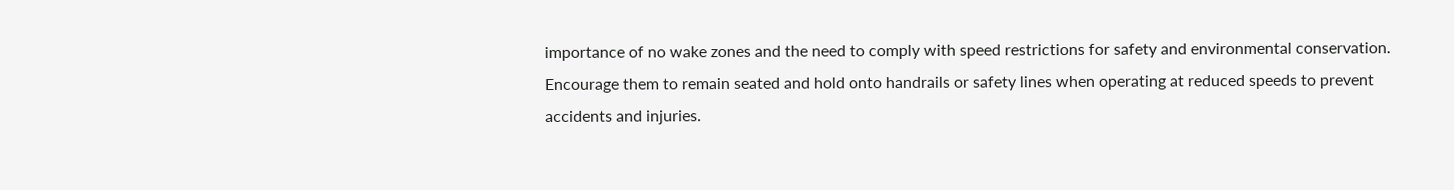importance of no wake zones and the need to comply with speed restrictions for safety and environmental conservation. Encourage them to remain seated and hold onto handrails or safety lines when operating at reduced speeds to prevent accidents and injuries.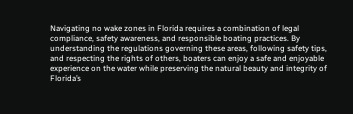Navigating no wake zones in Florida requires a combination of legal compliance, safety awareness, and responsible boating practices. By understanding the regulations governing these areas, following safety tips, and respecting the rights of others, boaters can enjoy a safe and enjoyable experience on the water while preserving the natural beauty and integrity of Florida’s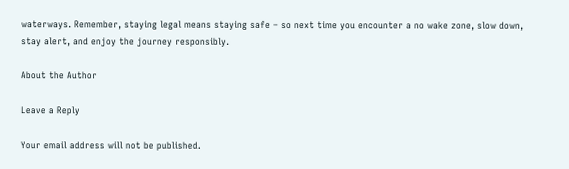waterways. Remember, staying legal means staying safe – so next time you encounter a no wake zone, slow down, stay alert, and enjoy the journey responsibly.

About the Author

Leave a Reply

Your email address will not be published.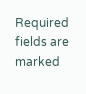Required fields are marked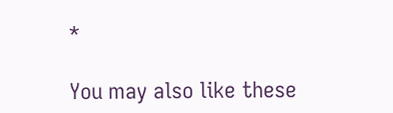*

You may also like these